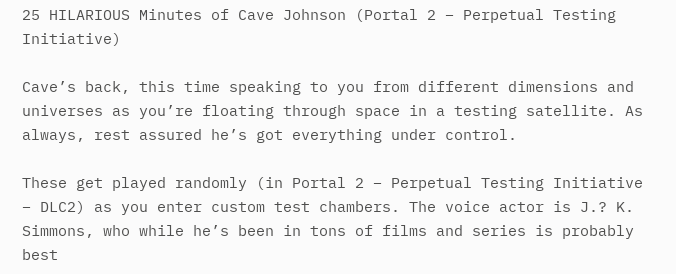25 HILARIOUS Minutes of Cave Johnson (Portal 2 – Perpetual Testing Initiative)

Cave’s back, this time speaking to you from different dimensions and universes as you’re floating through space in a testing satellite. As always, rest assured he’s got everything under control.

These get played randomly (in Portal 2 – Perpetual Testing Initiative – DLC2) as you enter custom test chambers. The voice actor is J.? K. Simmons, who while he’s been in tons of films and series is probably best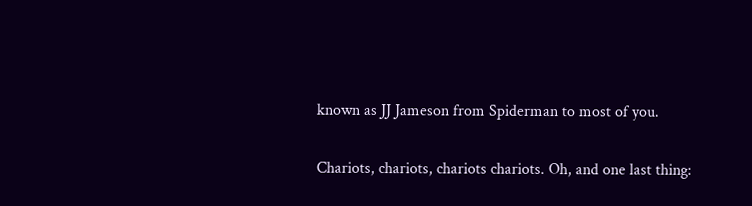known as JJ Jameson from Spiderman to most of you.

Chariots, chariots, chariots chariots. Oh, and one last thing: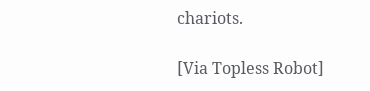chariots.

[Via Topless Robot]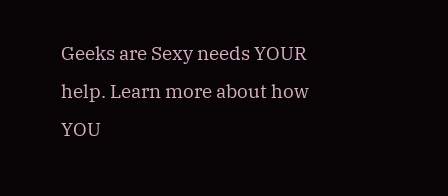Geeks are Sexy needs YOUR help. Learn more about how YOU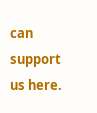can support us here.